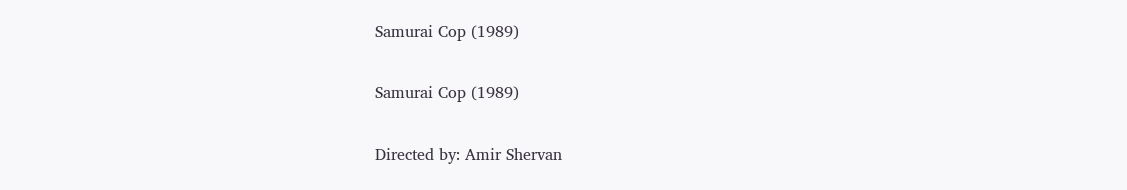Samurai Cop (1989)

Samurai Cop (1989)

Directed by: Amir Shervan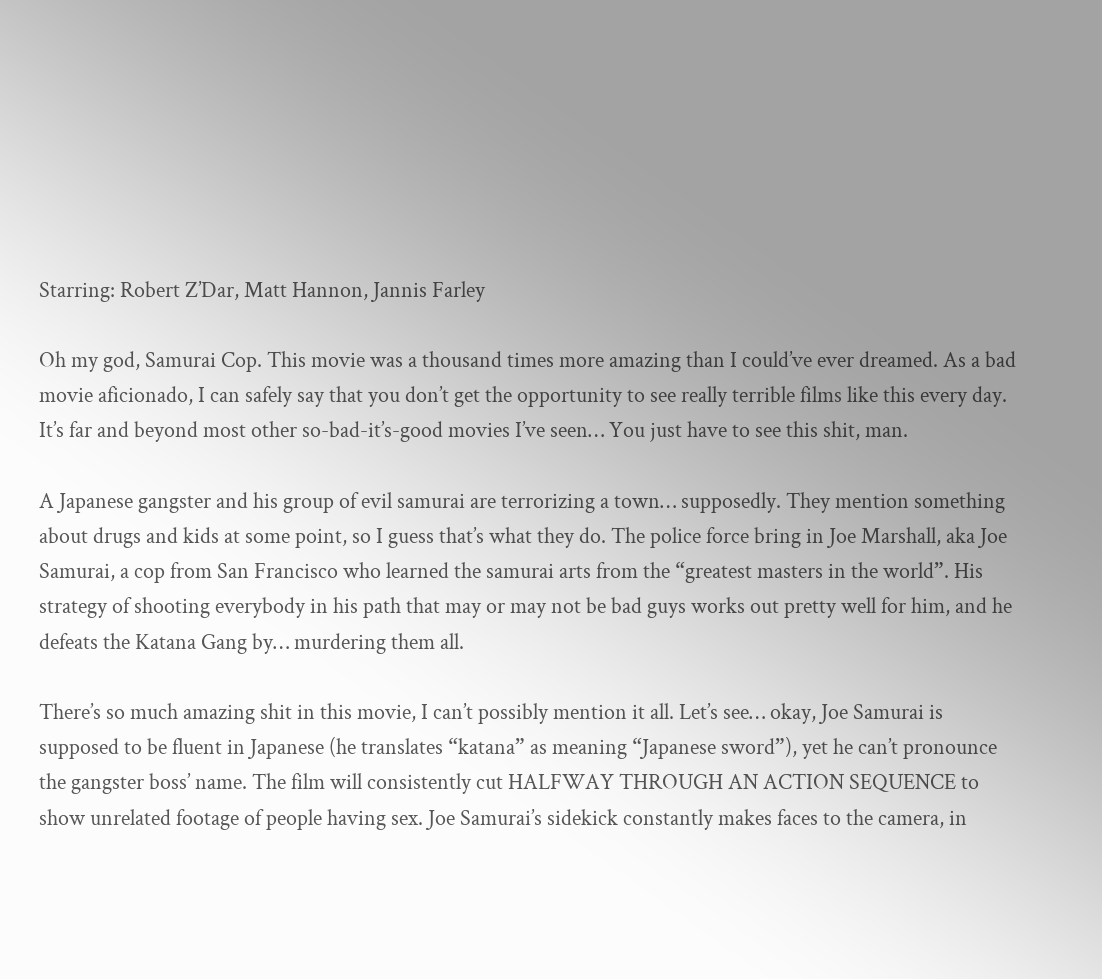Starring: Robert Z’Dar, Matt Hannon, Jannis Farley

Oh my god, Samurai Cop. This movie was a thousand times more amazing than I could’ve ever dreamed. As a bad movie aficionado, I can safely say that you don’t get the opportunity to see really terrible films like this every day. It’s far and beyond most other so-bad-it’s-good movies I’ve seen… You just have to see this shit, man.

A Japanese gangster and his group of evil samurai are terrorizing a town… supposedly. They mention something about drugs and kids at some point, so I guess that’s what they do. The police force bring in Joe Marshall, aka Joe Samurai, a cop from San Francisco who learned the samurai arts from the “greatest masters in the world”. His strategy of shooting everybody in his path that may or may not be bad guys works out pretty well for him, and he defeats the Katana Gang by… murdering them all.

There’s so much amazing shit in this movie, I can’t possibly mention it all. Let’s see… okay, Joe Samurai is supposed to be fluent in Japanese (he translates “katana” as meaning “Japanese sword”), yet he can’t pronounce the gangster boss’ name. The film will consistently cut HALFWAY THROUGH AN ACTION SEQUENCE to show unrelated footage of people having sex. Joe Samurai’s sidekick constantly makes faces to the camera, in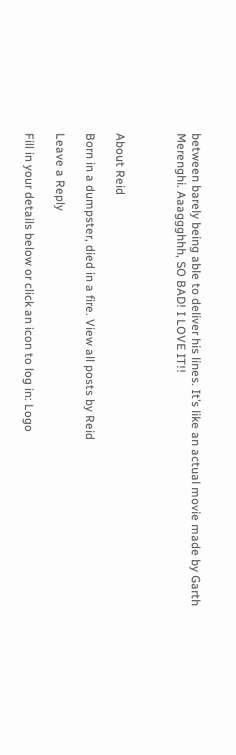between barely being able to deliver his lines. It’s like an actual movie made by Garth Merenghi. Aaaggghhh, SO BAD! I LOVE IT!!



About Reid

Born in a dumpster, died in a fire. View all posts by Reid

Leave a Reply

Fill in your details below or click an icon to log in: Logo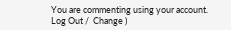You are commenting using your account. Log Out /  Change )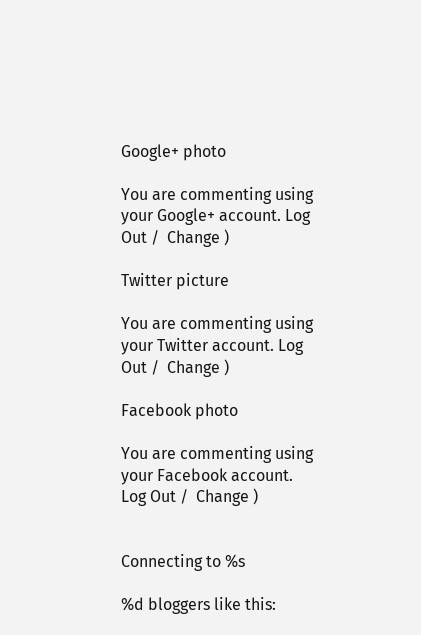Google+ photo

You are commenting using your Google+ account. Log Out /  Change )

Twitter picture

You are commenting using your Twitter account. Log Out /  Change )

Facebook photo

You are commenting using your Facebook account. Log Out /  Change )


Connecting to %s

%d bloggers like this: